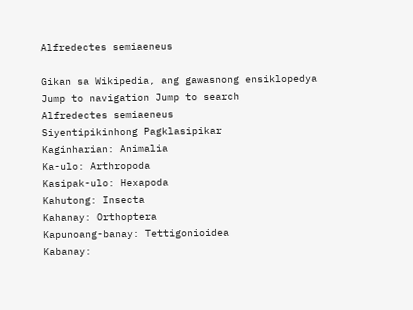Alfredectes semiaeneus

Gikan sa Wikipedia, ang gawasnong ensiklopedya
Jump to navigation Jump to search
Alfredectes semiaeneus
Siyentipikinhong Pagklasipikar
Kaginharian: Animalia
Ka-ulo: Arthropoda
Kasipak-ulo: Hexapoda
Kahutong: Insecta
Kahanay: Orthoptera
Kapunoang-banay: Tettigonioidea
Kabanay: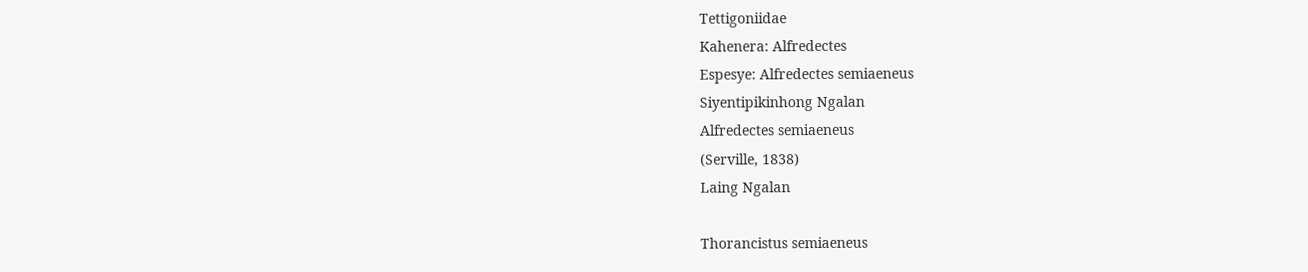Tettigoniidae
Kahenera: Alfredectes
Espesye: Alfredectes semiaeneus
Siyentipikinhong Ngalan
Alfredectes semiaeneus
(Serville, 1838)
Laing Ngalan

Thorancistus semiaeneus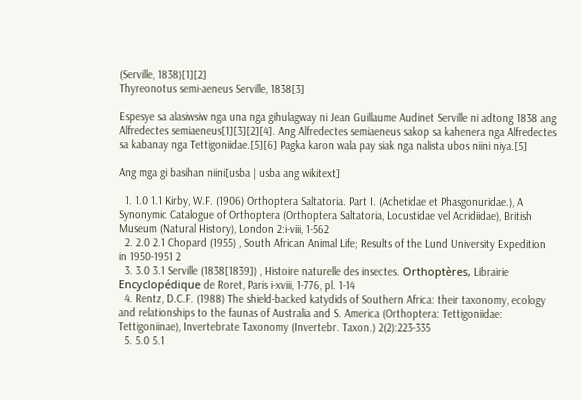(Serville, 1838)[1][2]
Thyreonotus semi-aeneus Serville, 1838[3]

Espesye sa alasiwsiw nga una nga gihulagway ni Jean Guillaume Audinet Serville ni adtong 1838 ang Alfredectes semiaeneus[1][3][2][4]. Ang Alfredectes semiaeneus sakop sa kahenera nga Alfredectes sa kabanay nga Tettigoniidae.[5][6] Pagka karon wala pay siak nga nalista ubos niini niya.[5]

Ang mga gi basihan niini[usba | usba ang wikitext]

  1. 1.0 1.1 Kirby, W.F. (1906) Orthoptera Saltatoria. Part I. (Achetidae et Phasgonuridae.), A Synonymic Catalogue of Orthoptera (Orthoptera Saltatoria, Locustidae vel Acridiidae), British Museum (Natural History), London 2:i-viii, 1-562
  2. 2.0 2.1 Chopard (1955) , South African Animal Life; Results of the Lund University Expedition in 1950-1951 2
  3. 3.0 3.1 Serville (1838[1839]) , Histoire naturelle des insectes. Orthoptères, Librairie Encyclopédique de Roret, Paris i-xviii, 1-776, pl. 1-14
  4. Rentz, D.C.F. (1988) The shield-backed katydids of Southern Africa: their taxonomy, ecology and relationships to the faunas of Australia and S. America (Orthoptera: Tettigoniidae: Tettigoniinae), Invertebrate Taxonomy (Invertebr. Taxon.) 2(2):223-335
  5. 5.0 5.1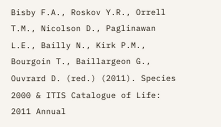Bisby F.A., Roskov Y.R., Orrell T.M., Nicolson D., Paglinawan L.E., Bailly N., Kirk P.M., Bourgoin T., Baillargeon G., Ouvrard D. (red.) (2011). Species 2000 & ITIS Catalogue of Life: 2011 Annual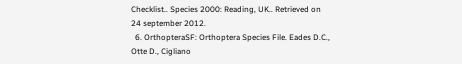Checklist.. Species 2000: Reading, UK.. Retrieved on 24 september 2012.
  6. OrthopteraSF: Orthoptera Species File. Eades D.C., Otte D., Cigliano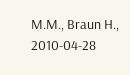M.M., Braun H., 2010-04-28